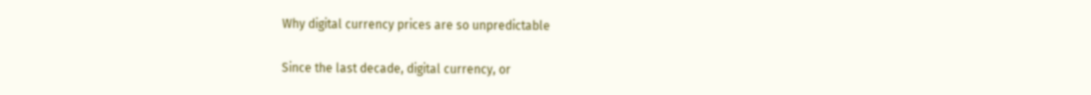Why digital currency prices are so unpredictable

Since the last decade, digital currency, or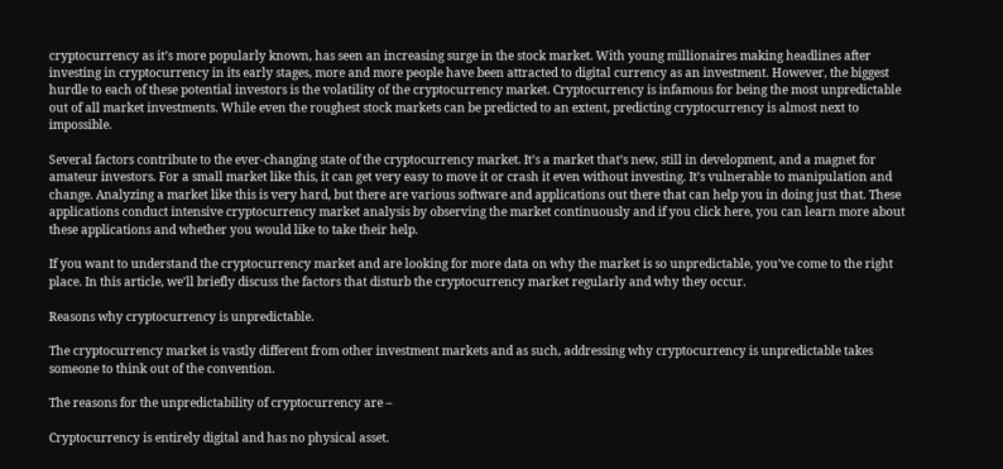cryptocurrency as it’s more popularly known, has seen an increasing surge in the stock market. With young millionaires making headlines after investing in cryptocurrency in its early stages, more and more people have been attracted to digital currency as an investment. However, the biggest hurdle to each of these potential investors is the volatility of the cryptocurrency market. Cryptocurrency is infamous for being the most unpredictable out of all market investments. While even the roughest stock markets can be predicted to an extent, predicting cryptocurrency is almost next to impossible.

Several factors contribute to the ever-changing state of the cryptocurrency market. It’s a market that’s new, still in development, and a magnet for amateur investors. For a small market like this, it can get very easy to move it or crash it even without investing. It’s vulnerable to manipulation and change. Analyzing a market like this is very hard, but there are various software and applications out there that can help you in doing just that. These applications conduct intensive cryptocurrency market analysis by observing the market continuously and if you click here, you can learn more about these applications and whether you would like to take their help.

If you want to understand the cryptocurrency market and are looking for more data on why the market is so unpredictable, you’ve come to the right place. In this article, we’ll briefly discuss the factors that disturb the cryptocurrency market regularly and why they occur.

Reasons why cryptocurrency is unpredictable.

The cryptocurrency market is vastly different from other investment markets and as such, addressing why cryptocurrency is unpredictable takes someone to think out of the convention.

The reasons for the unpredictability of cryptocurrency are –

Cryptocurrency is entirely digital and has no physical asset.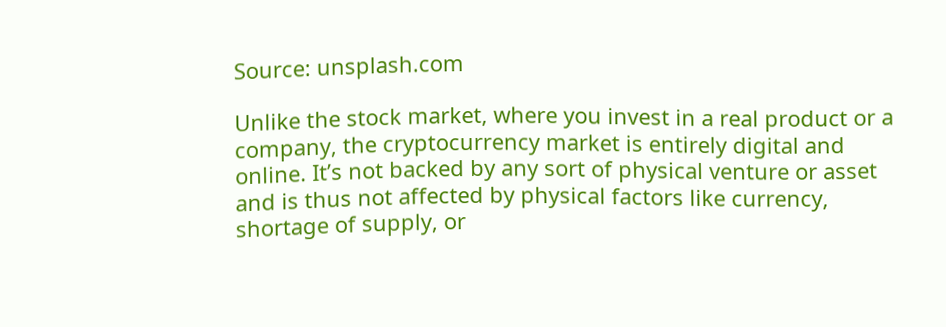Source: unsplash.com

Unlike the stock market, where you invest in a real product or a company, the cryptocurrency market is entirely digital and online. It’s not backed by any sort of physical venture or asset and is thus not affected by physical factors like currency, shortage of supply, or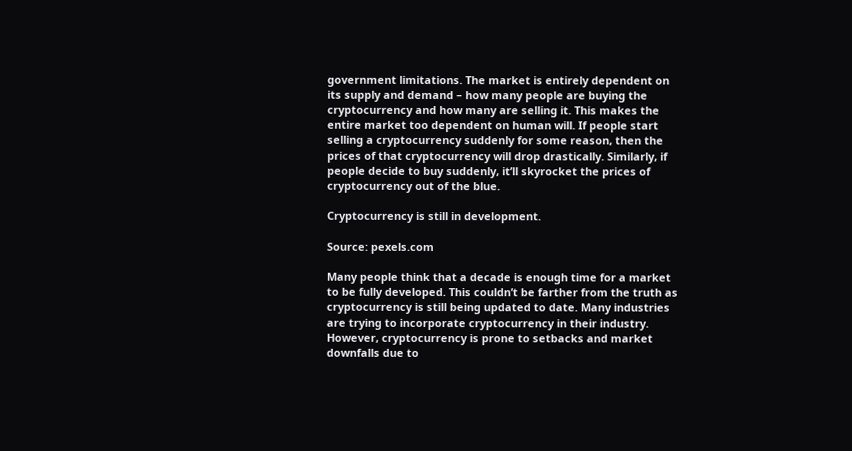government limitations. The market is entirely dependent on its supply and demand – how many people are buying the cryptocurrency and how many are selling it. This makes the entire market too dependent on human will. If people start selling a cryptocurrency suddenly for some reason, then the prices of that cryptocurrency will drop drastically. Similarly, if people decide to buy suddenly, it’ll skyrocket the prices of cryptocurrency out of the blue.

Cryptocurrency is still in development.

Source: pexels.com

Many people think that a decade is enough time for a market to be fully developed. This couldn’t be farther from the truth as cryptocurrency is still being updated to date. Many industries are trying to incorporate cryptocurrency in their industry. However, cryptocurrency is prone to setbacks and market downfalls due to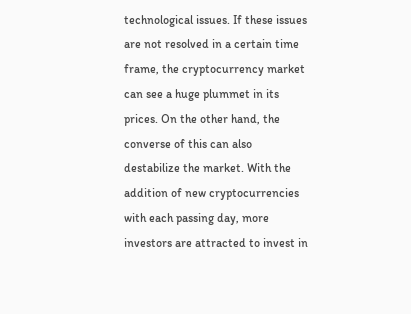technological issues. If these issues are not resolved in a certain time frame, the cryptocurrency market can see a huge plummet in its prices. On the other hand, the converse of this can also destabilize the market. With the addition of new cryptocurrencies with each passing day, more investors are attracted to invest in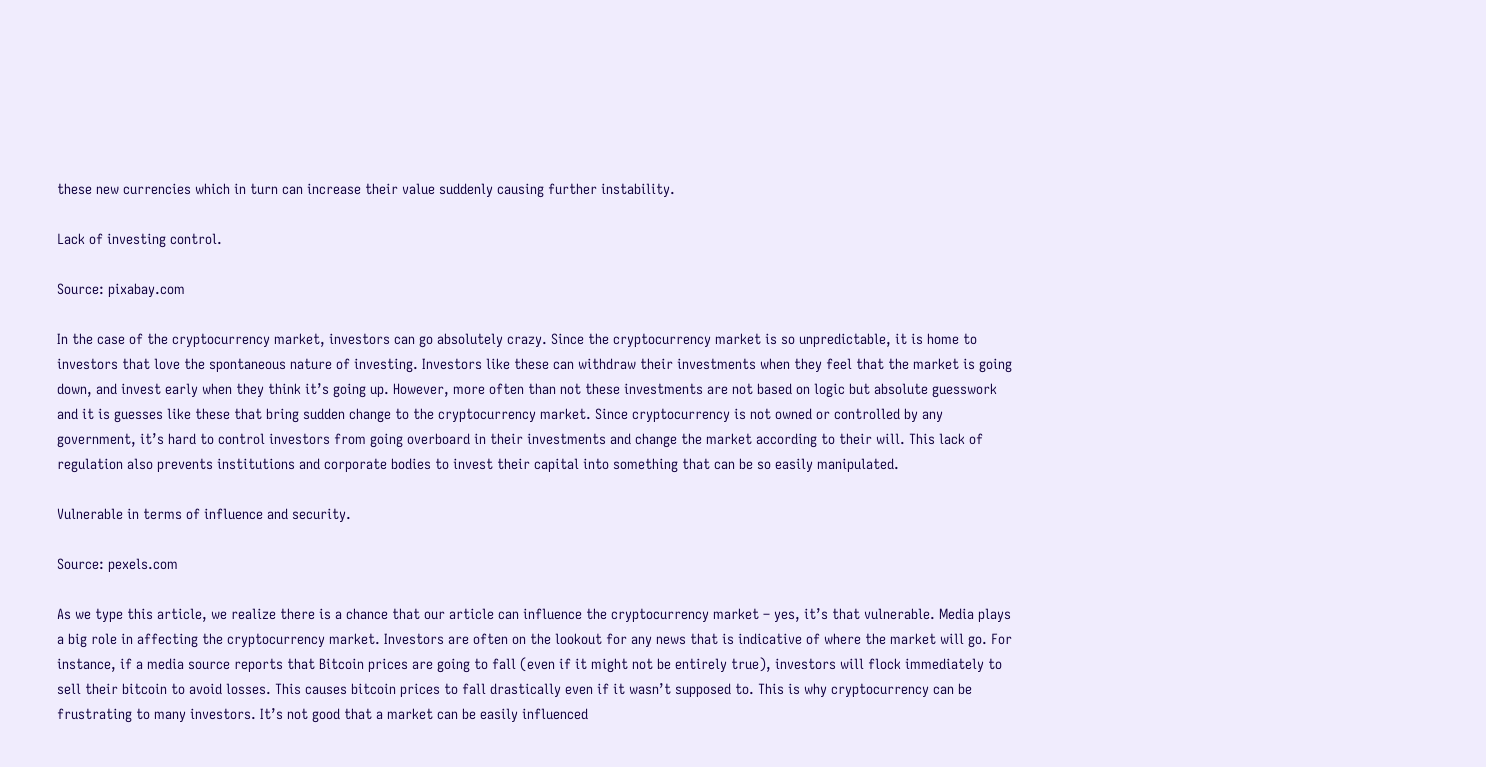these new currencies which in turn can increase their value suddenly causing further instability.

Lack of investing control.

Source: pixabay.com

In the case of the cryptocurrency market, investors can go absolutely crazy. Since the cryptocurrency market is so unpredictable, it is home to investors that love the spontaneous nature of investing. Investors like these can withdraw their investments when they feel that the market is going down, and invest early when they think it’s going up. However, more often than not these investments are not based on logic but absolute guesswork and it is guesses like these that bring sudden change to the cryptocurrency market. Since cryptocurrency is not owned or controlled by any government, it’s hard to control investors from going overboard in their investments and change the market according to their will. This lack of regulation also prevents institutions and corporate bodies to invest their capital into something that can be so easily manipulated.

Vulnerable in terms of influence and security.

Source: pexels.com

As we type this article, we realize there is a chance that our article can influence the cryptocurrency market – yes, it’s that vulnerable. Media plays a big role in affecting the cryptocurrency market. Investors are often on the lookout for any news that is indicative of where the market will go. For instance, if a media source reports that Bitcoin prices are going to fall (even if it might not be entirely true), investors will flock immediately to sell their bitcoin to avoid losses. This causes bitcoin prices to fall drastically even if it wasn’t supposed to. This is why cryptocurrency can be frustrating to many investors. It’s not good that a market can be easily influenced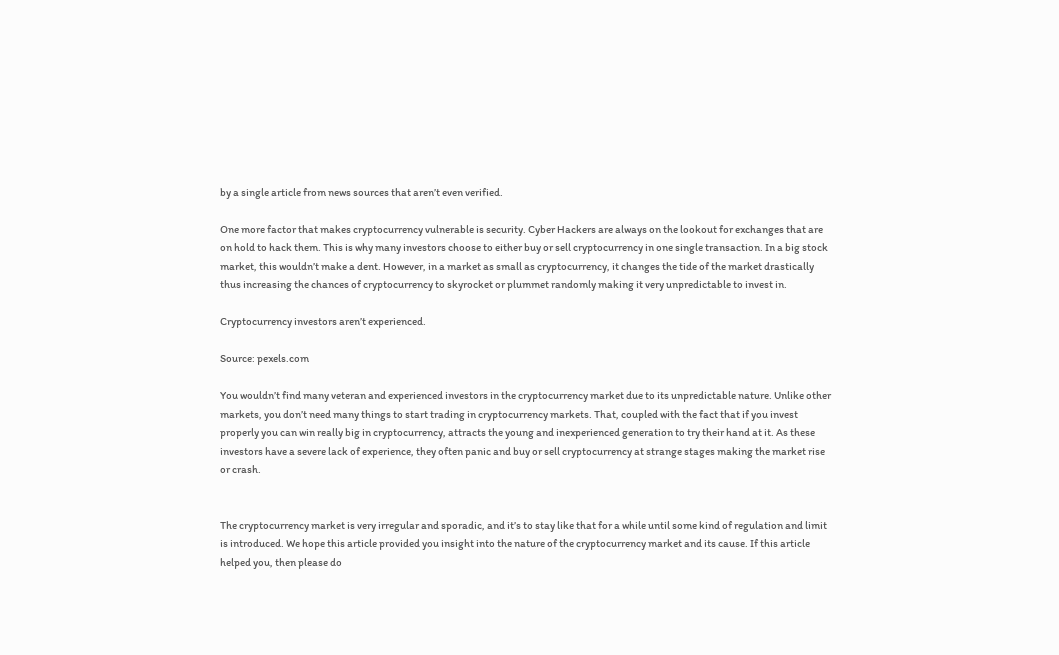by a single article from news sources that aren’t even verified.

One more factor that makes cryptocurrency vulnerable is security. Cyber Hackers are always on the lookout for exchanges that are on hold to hack them. This is why many investors choose to either buy or sell cryptocurrency in one single transaction. In a big stock market, this wouldn’t make a dent. However, in a market as small as cryptocurrency, it changes the tide of the market drastically thus increasing the chances of cryptocurrency to skyrocket or plummet randomly making it very unpredictable to invest in.

Cryptocurrency investors aren’t experienced.

Source: pexels.com

You wouldn’t find many veteran and experienced investors in the cryptocurrency market due to its unpredictable nature. Unlike other markets, you don’t need many things to start trading in cryptocurrency markets. That, coupled with the fact that if you invest properly you can win really big in cryptocurrency, attracts the young and inexperienced generation to try their hand at it. As these investors have a severe lack of experience, they often panic and buy or sell cryptocurrency at strange stages making the market rise or crash.


The cryptocurrency market is very irregular and sporadic, and it’s to stay like that for a while until some kind of regulation and limit is introduced. We hope this article provided you insight into the nature of the cryptocurrency market and its cause. If this article helped you, then please do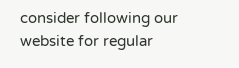consider following our website for regular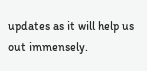updates as it will help us out immensely.